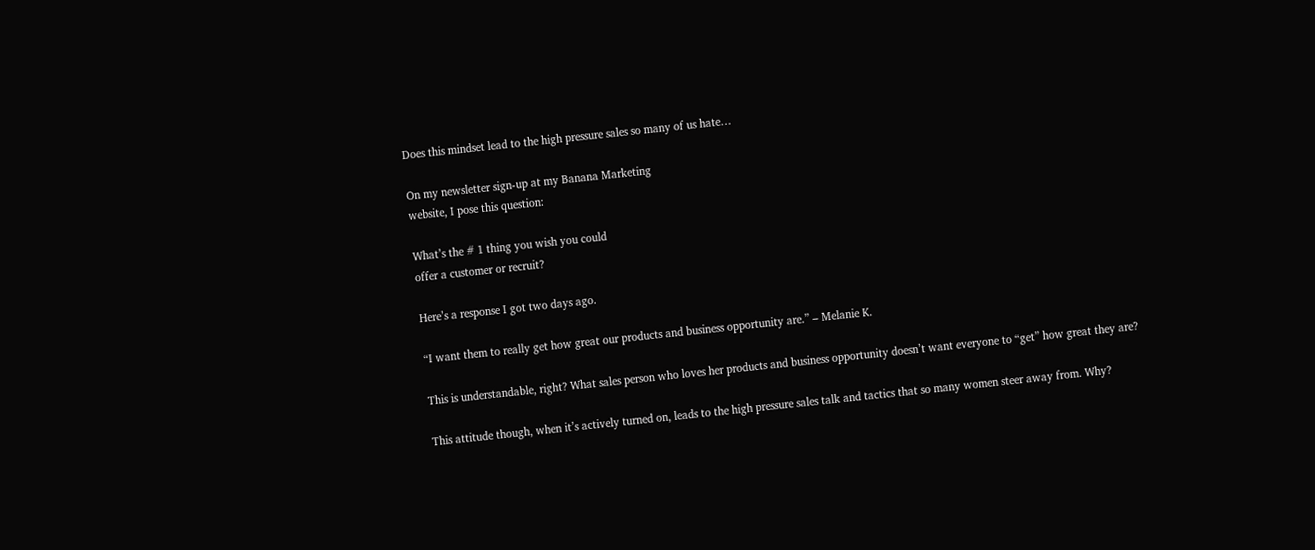Does this mindset lead to the high pressure sales so many of us hate…

On my newsletter sign-up at my Banana Marketing
website, I pose this question:

What’s the # 1 thing you wish you could
offer a customer or recruit?

Here’s a response I got two days ago.

“I want them to really get how great our products and business opportunity are.” – Melanie K.

This is understandable, right? What sales person who loves her products and business opportunity doesn’t want everyone to “get” how great they are?

This attitude though, when it’s actively turned on, leads to the high pressure sales talk and tactics that so many women steer away from. Why?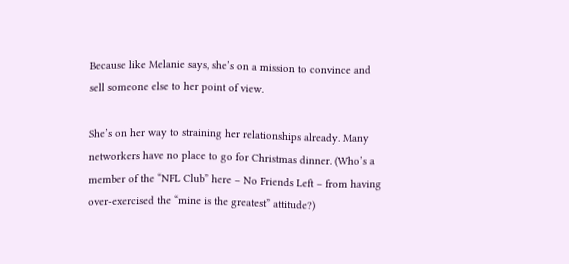Because like Melanie says, she’s on a mission to convince and sell someone else to her point of view.

She’s on her way to straining her relationships already. Many networkers have no place to go for Christmas dinner. (Who’s a member of the “NFL Club” here – No Friends Left – from having over-exercised the “mine is the greatest” attitude?)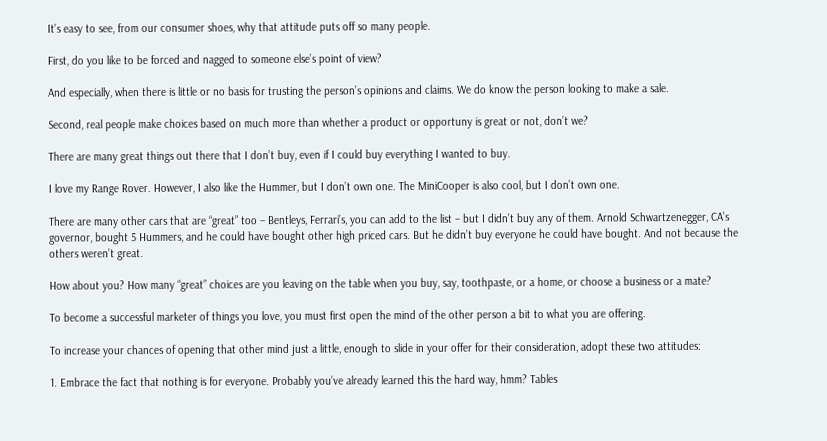It’s easy to see, from our consumer shoes, why that attitude puts off so many people.

First, do you like to be forced and nagged to someone else’s point of view?

And especially, when there is little or no basis for trusting the person’s opinions and claims. We do know the person looking to make a sale.

Second, real people make choices based on much more than whether a product or opportuny is great or not, don’t we?

There are many great things out there that I don’t buy, even if I could buy everything I wanted to buy.

I love my Range Rover. However, I also like the Hummer, but I don’t own one. The MiniCooper is also cool, but I don’t own one.

There are many other cars that are “great” too – Bentleys, Ferrari’s, you can add to the list – but I didn’t buy any of them. Arnold Schwartzenegger, CA’s governor, bought 5 Hummers, and he could have bought other high priced cars. But he didn’t buy everyone he could have bought. And not because the others weren’t great.

How about you? How many “great” choices are you leaving on the table when you buy, say, toothpaste, or a home, or choose a business or a mate?

To become a successful marketer of things you love, you must first open the mind of the other person a bit to what you are offering.

To increase your chances of opening that other mind just a little, enough to slide in your offer for their consideration, adopt these two attitudes:

1. Embrace the fact that nothing is for everyone. Probably you’ve already learned this the hard way, hmm? Tables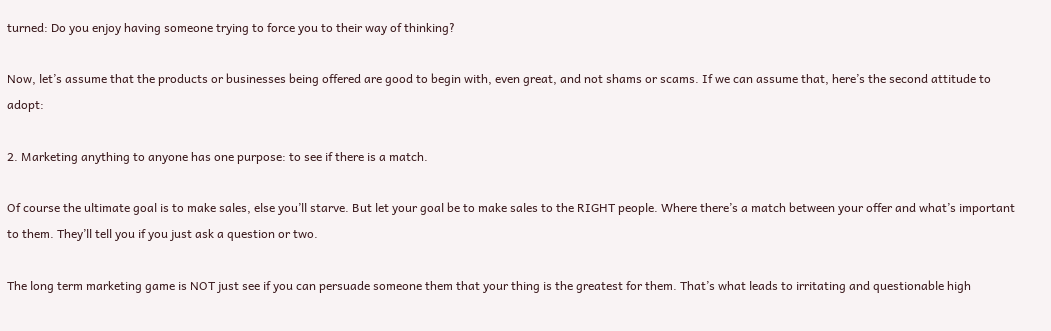turned: Do you enjoy having someone trying to force you to their way of thinking?

Now, let’s assume that the products or businesses being offered are good to begin with, even great, and not shams or scams. If we can assume that, here’s the second attitude to adopt:

2. Marketing anything to anyone has one purpose: to see if there is a match.

Of course the ultimate goal is to make sales, else you’ll starve. But let your goal be to make sales to the RIGHT people. Where there’s a match between your offer and what’s important to them. They’ll tell you if you just ask a question or two.

The long term marketing game is NOT just see if you can persuade someone them that your thing is the greatest for them. That’s what leads to irritating and questionable high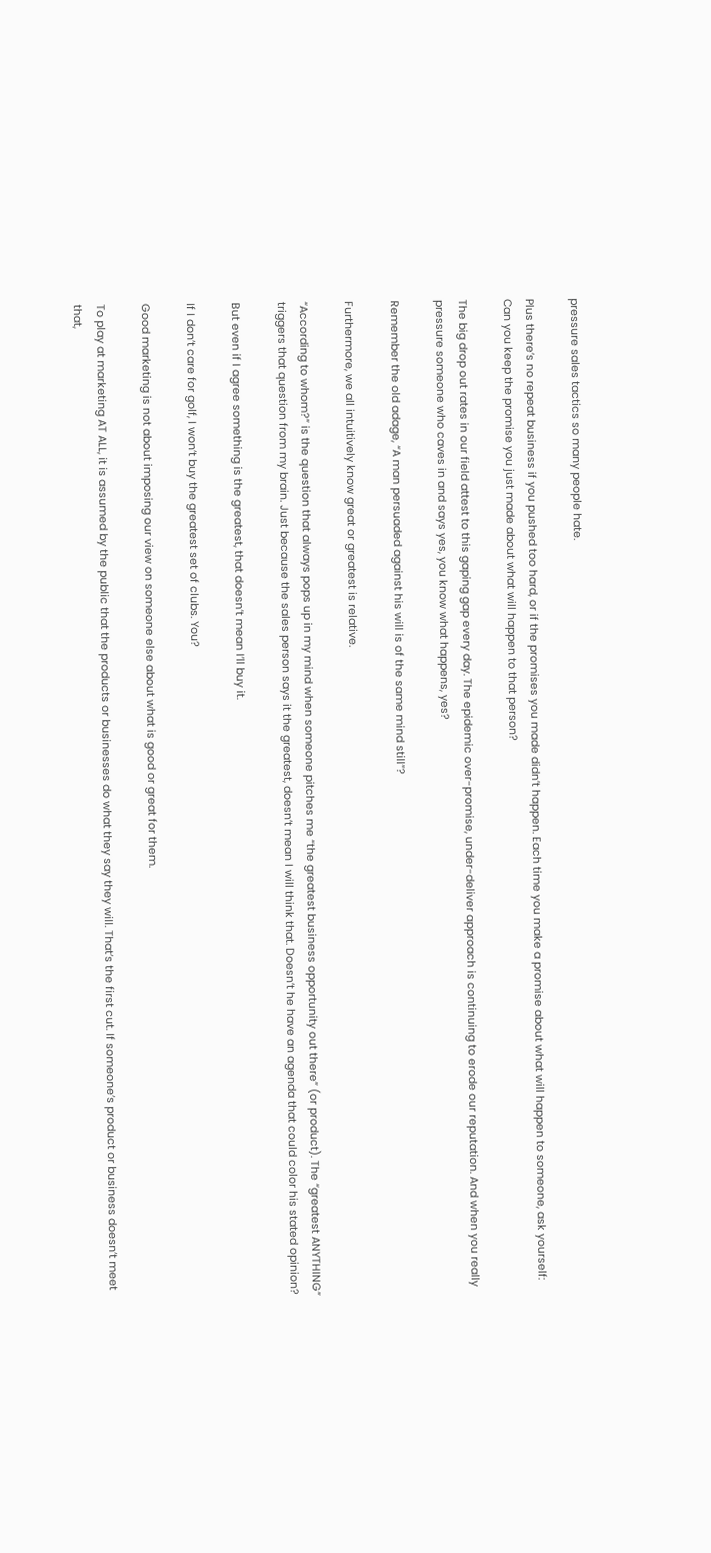pressure sales tactics so many people hate.

Plus there’s no repeat business if you pushed too hard, or if the promises you made didn’t happen. Each time you make a promise about what will happen to someone, ask yourself: Can you keep the promise you just made about what will happen to that person?

The big drop out rates in our field attest to this gaping gap every day. The epidemic over-promise, under-deliver approach is continuing to erode our reputation. And when you really pressure someone who caves in and says yes, you know what happens, yes?

Remember the old adage, “A man persuaded against his will is of the same mind still”?

Furthermore, we all intuitively know great or greatest is relative.

“According to whom?” is the question that always pops up in my mind when someone pitches me “the greatest business opportunity out there” (or product). The “greatest ANYTHING” triggers that question from my brain. Just because the sales person says it the greatest, doesn’t mean I will think that. Doesn’t he have an agenda that could color his stated opinion?

But even if I agree something is the greatest, that doesn’t mean I’ll buy it.

If I don’t care for golf, I won’t buy the greatest set of clubs. You?

Good marketing is not about imposing our view on someone else about what is good or great for them.

To play at marketing AT ALL, it is assumed by the public that the products or businesses do what they say they will. That’s the first cut. If someone’s product or business doesn’t meet that,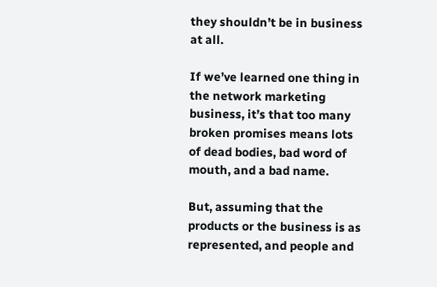they shouldn’t be in business at all.

If we’ve learned one thing in the network marketing business, it’s that too many broken promises means lots of dead bodies, bad word of mouth, and a bad name.

But, assuming that the products or the business is as represented, and people and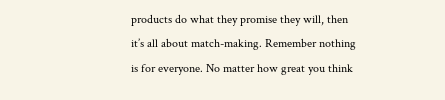products do what they promise they will, then it’s all about match-making. Remember nothing is for everyone. No matter how great you think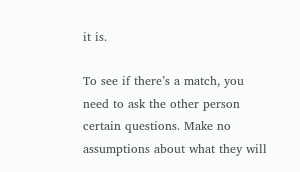it is.

To see if there’s a match, you need to ask the other person certain questions. Make no assumptions about what they will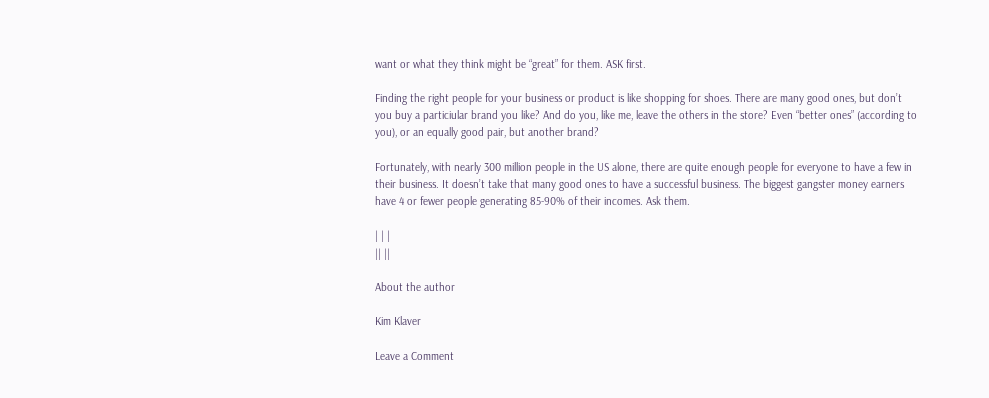want or what they think might be “great” for them. ASK first.

Finding the right people for your business or product is like shopping for shoes. There are many good ones, but don’t you buy a particiular brand you like? And do you, like me, leave the others in the store? Even “better ones” (according to you), or an equally good pair, but another brand?

Fortunately, with nearly 300 million people in the US alone, there are quite enough people for everyone to have a few in their business. It doesn’t take that many good ones to have a successful business. The biggest gangster money earners have 4 or fewer people generating 85-90% of their incomes. Ask them.

| | |
|| ||

About the author

Kim Klaver

Leave a Comment